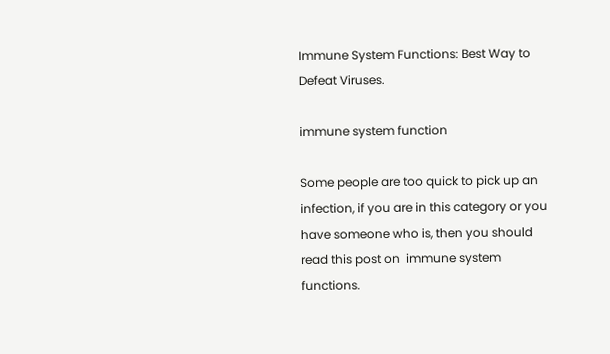Immune System Functions: Best Way to Defeat Viruses.

immune system function

Some people are too quick to pick up an infection, if you are in this category or you have someone who is, then you should read this post on  immune system functions.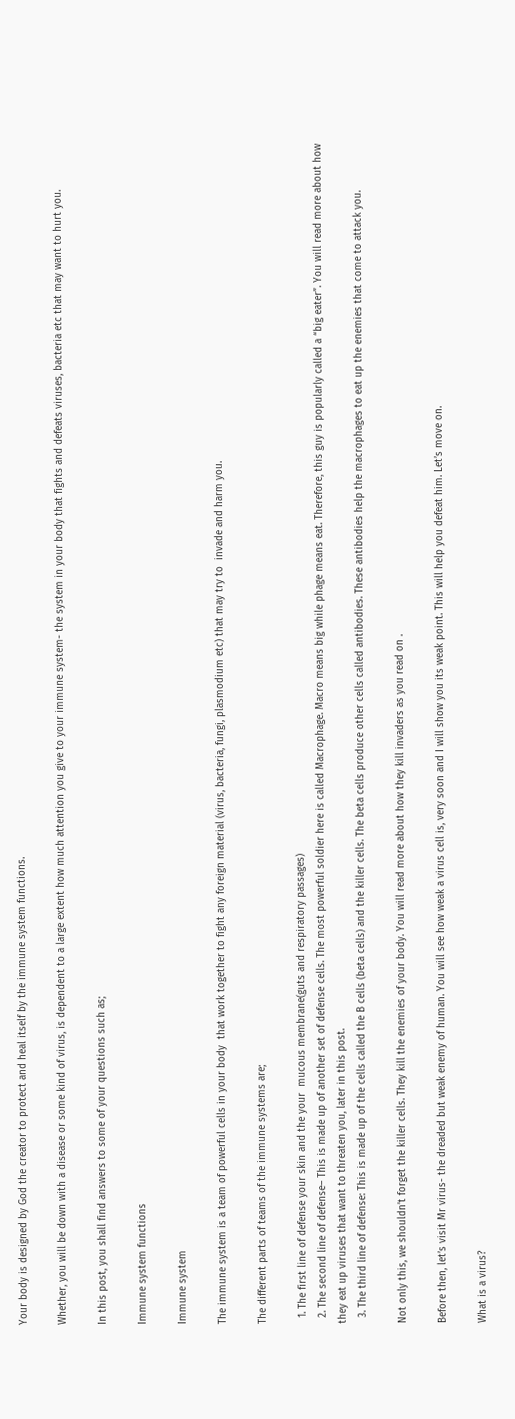Your body is designed by God the creator to protect and heal itself by the immune system functions.

Whether, you will be down with a disease or some kind of virus, is dependent to a large extent how much attention you give to your immune system- the system in your body that fights and defeats viruses, bacteria etc that may want to hurt you.

In this post, you shall find answers to some of your questions such as;

Immune system functions

Immune system

The immune system is a team of powerful cells in your body  that work together to fight any foreign material (virus, bacteria, fungi, plasmodium etc) that may try to  invade and harm you.

The different parts of teams of the immune systems are;

  1. The first line of defense your skin and the your  mucous membrane(guts and respiratory passages)
  2. The second line of defense– This is made up of another set of defense cells. The most powerful soldier here is called Macrophage. Macro means big while phage means eat. Therefore, this guy is popularly called a “big eater”. You will read more about how they eat up viruses that want to threaten you, later in this post.
  3. The third line of defense: This is made up of the cells called the B cells (beta cells) and the killer cells. The beta cells produce other cells called antibodies. These antibodies help the macrophages to eat up the enemies that come to attack you.

Not only this, we shouldn’t forget the killer cells. They kill the enemies of your body. You will read more about how they kill invaders as you read on .

Before then, let’s visit Mr virus- the dreaded but weak enemy of human. You will see how weak a virus cell is, very soon and I will show you its weak point. This will help you defeat him. Let’s move on.

What is a virus?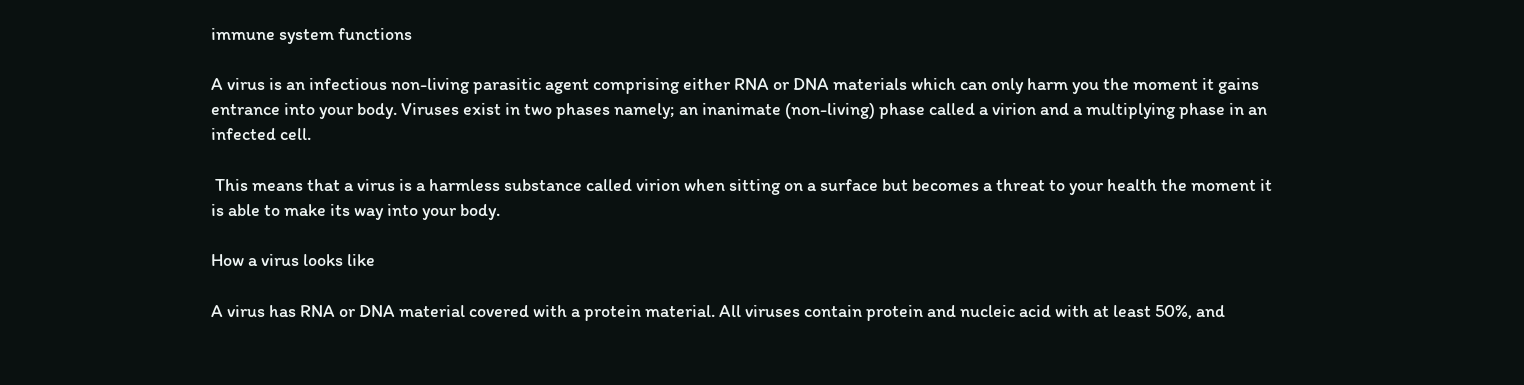immune system functions

A virus is an infectious non-living parasitic agent comprising either RNA or DNA materials which can only harm you the moment it gains entrance into your body. Viruses exist in two phases namely; an inanimate (non-living) phase called a virion and a multiplying phase in an infected cell.

 This means that a virus is a harmless substance called virion when sitting on a surface but becomes a threat to your health the moment it is able to make its way into your body.

How a virus looks like

A virus has RNA or DNA material covered with a protein material. All viruses contain protein and nucleic acid with at least 50%, and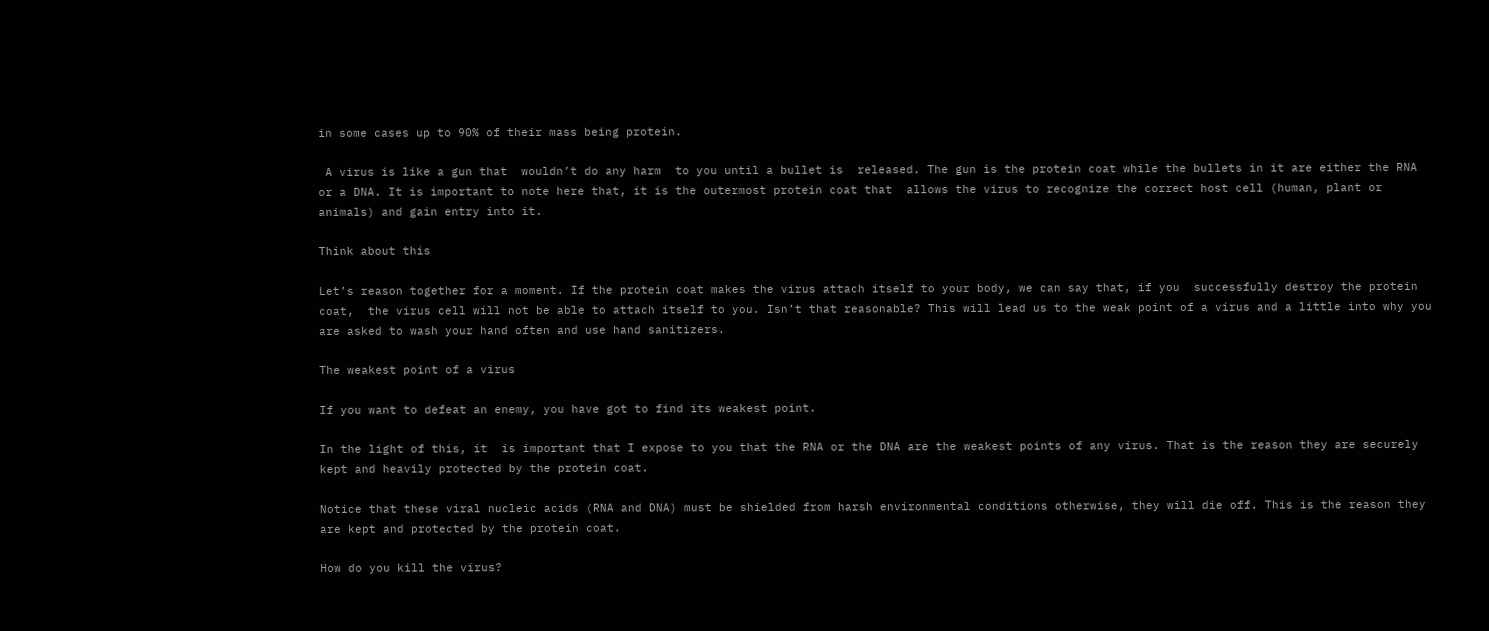in some cases up to 90% of their mass being protein.

 A virus is like a gun that  wouldn’t do any harm  to you until a bullet is  released. The gun is the protein coat while the bullets in it are either the RNA or a DNA. It is important to note here that, it is the outermost protein coat that  allows the virus to recognize the correct host cell (human, plant or animals) and gain entry into it.

Think about this

Let’s reason together for a moment. If the protein coat makes the virus attach itself to your body, we can say that, if you  successfully destroy the protein  coat,  the virus cell will not be able to attach itself to you. Isn’t that reasonable? This will lead us to the weak point of a virus and a little into why you are asked to wash your hand often and use hand sanitizers.

The weakest point of a virus

If you want to defeat an enemy, you have got to find its weakest point.

In the light of this, it  is important that I expose to you that the RNA or the DNA are the weakest points of any virus. That is the reason they are securely kept and heavily protected by the protein coat.

Notice that these viral nucleic acids (RNA and DNA) must be shielded from harsh environmental conditions otherwise, they will die off. This is the reason they are kept and protected by the protein coat.

How do you kill the virus?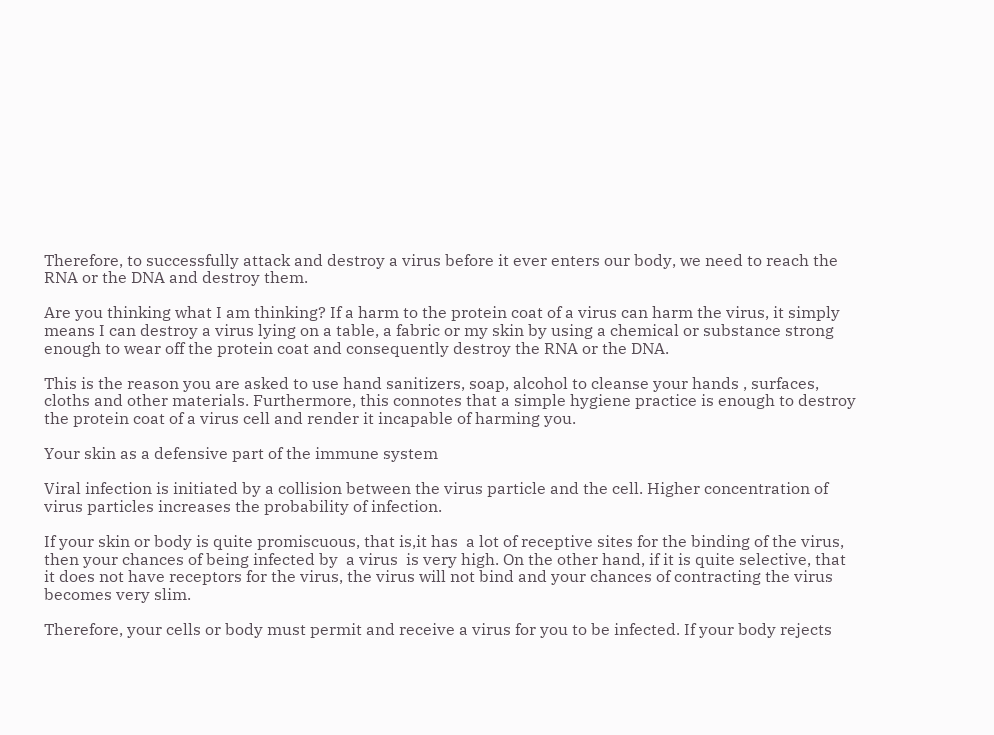Therefore, to successfully attack and destroy a virus before it ever enters our body, we need to reach the RNA or the DNA and destroy them.

Are you thinking what I am thinking? If a harm to the protein coat of a virus can harm the virus, it simply means I can destroy a virus lying on a table, a fabric or my skin by using a chemical or substance strong enough to wear off the protein coat and consequently destroy the RNA or the DNA.

This is the reason you are asked to use hand sanitizers, soap, alcohol to cleanse your hands , surfaces, cloths and other materials. Furthermore, this connotes that a simple hygiene practice is enough to destroy the protein coat of a virus cell and render it incapable of harming you.

Your skin as a defensive part of the immune system

Viral infection is initiated by a collision between the virus particle and the cell. Higher concentration of virus particles increases the probability of infection.

If your skin or body is quite promiscuous, that is,it has  a lot of receptive sites for the binding of the virus, then your chances of being infected by  a virus  is very high. On the other hand, if it is quite selective, that it does not have receptors for the virus, the virus will not bind and your chances of contracting the virus becomes very slim.

Therefore, your cells or body must permit and receive a virus for you to be infected. If your body rejects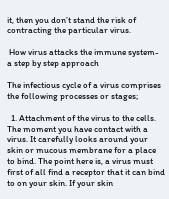it, then you don’t stand the risk of contracting the particular virus.

 How virus attacks the immune system- a step by step approach

The infectious cycle of a virus comprises the following processes or stages;

  1. Attachment of the virus to the cells. The moment you have contact with a virus. It carefully looks around your skin or mucous membrane for a place to bind. The point here is, a virus must first of all find a receptor that it can bind to on your skin. If your skin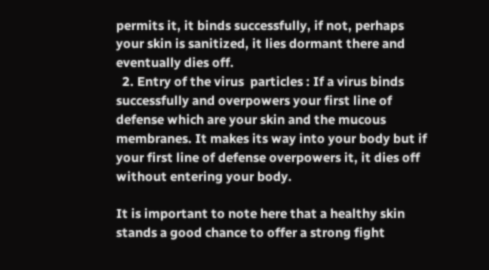permits it, it binds successfully, if not, perhaps your skin is sanitized, it lies dormant there and eventually dies off.
  2. Entry of the virus  particles : If a virus binds successfully and overpowers your first line of defense which are your skin and the mucous membranes. It makes its way into your body but if your first line of defense overpowers it, it dies off without entering your body.

It is important to note here that a healthy skin stands a good chance to offer a strong fight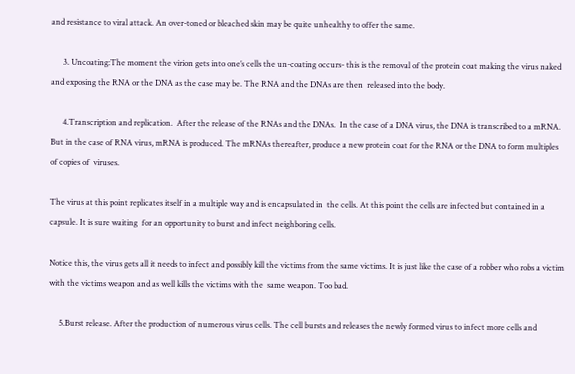and resistance to viral attack. An over-toned or bleached skin may be quite unhealthy to offer the same.

      3. Uncoating:The moment the virion gets into one’s cells the un-coating occurs- this is the removal of the protein coat making the virus naked and exposing the RNA or the DNA as the case may be. The RNA and the DNAs are then  released into the body.

      4.Transcription and replication.  After the release of the RNAs and the DNAs.  In the case of a DNA virus, the DNA is transcribed to a mRNA. But in the case of RNA virus, mRNA is produced. The mRNAs thereafter, produce a new protein coat for the RNA or the DNA to form multiples of copies of  viruses.

The virus at this point replicates itself in a multiple way and is encapsulated in  the cells. At this point the cells are infected but contained in a capsule. It is sure waiting  for an opportunity to burst and infect neighboring cells.

Notice this, the virus gets all it needs to infect and possibly kill the victims from the same victims. It is just like the case of a robber who robs a victim with the victims weapon and as well kills the victims with the  same weapon. Too bad.

     5.Burst release. After the production of numerous virus cells. The cell bursts and releases the newly formed virus to infect more cells and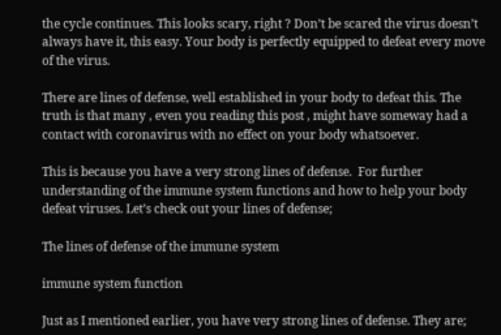the cycle continues. This looks scary, right ? Don’t be scared the virus doesn’t always have it, this easy. Your body is perfectly equipped to defeat every move of the virus.

There are lines of defense, well established in your body to defeat this. The truth is that many , even you reading this post , might have someway had a contact with coronavirus with no effect on your body whatsoever.

This is because you have a very strong lines of defense.  For further understanding of the immune system functions and how to help your body  defeat viruses. Let’s check out your lines of defense;

The lines of defense of the immune system

immune system function

Just as I mentioned earlier, you have very strong lines of defense. They are;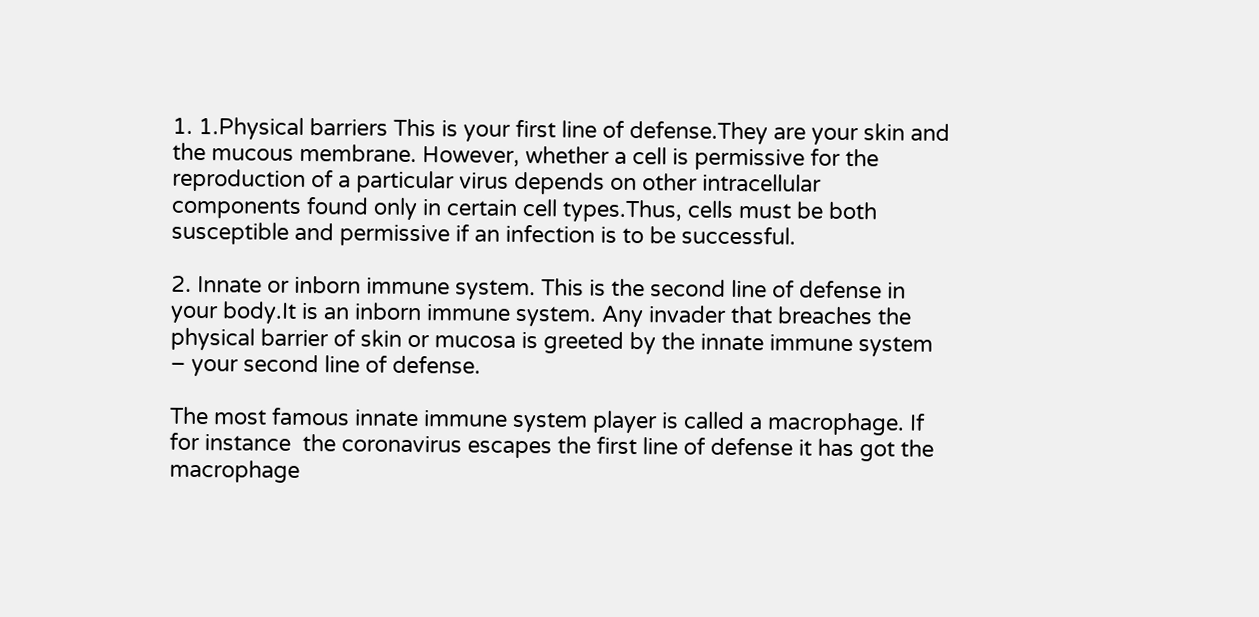1. 1.Physical barriers This is your first line of defense.They are your skin and the mucous membrane. However, whether a cell is permissive for the reproduction of a particular virus depends on other intracellular components found only in certain cell types.Thus, cells must be both susceptible and permissive if an infection is to be successful.

2. Innate or inborn immune system. This is the second line of defense in your body.It is an inborn immune system. Any invader that breaches the physical barrier of skin or mucosa is greeted by the innate immune system – your second line of defense.

The most famous innate immune system player is called a macrophage. If for instance  the coronavirus escapes the first line of defense it has got the macrophage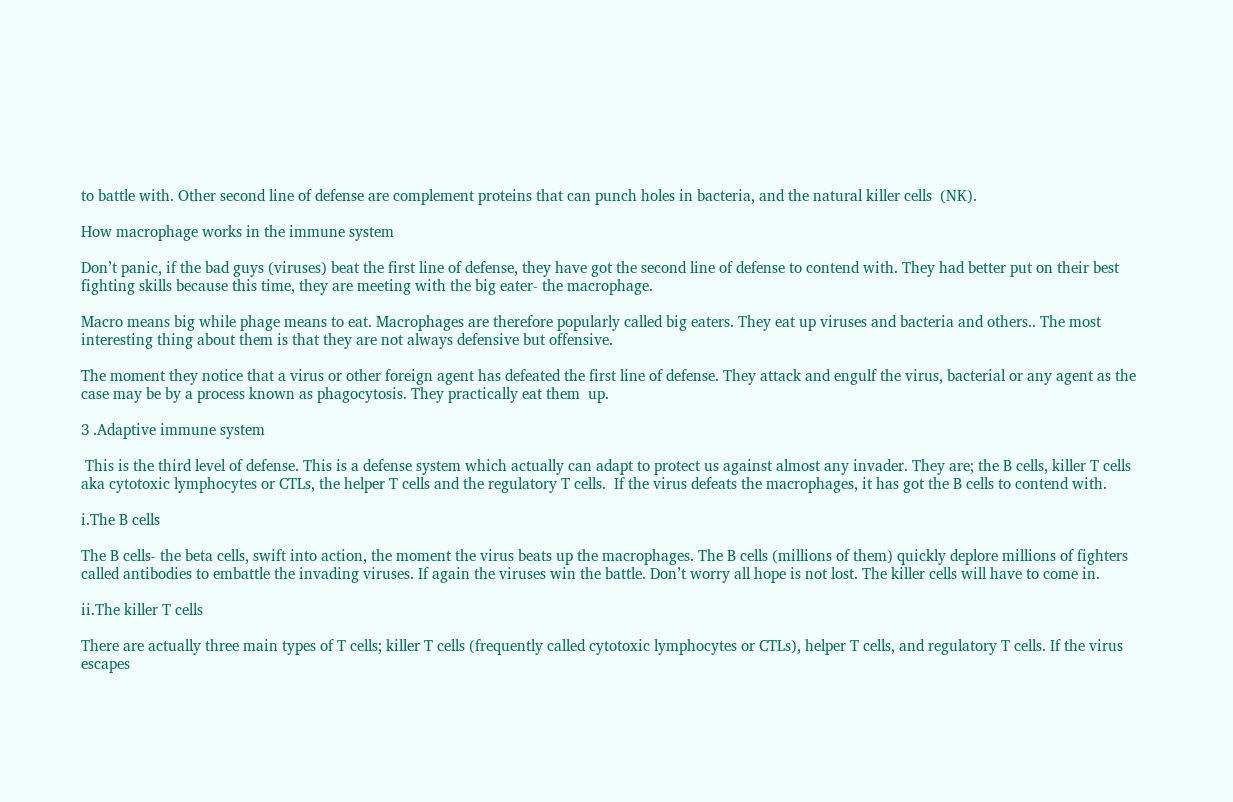to battle with. Other second line of defense are complement proteins that can punch holes in bacteria, and the natural killer cells  (NK).

How macrophage works in the immune system

Don’t panic, if the bad guys (viruses) beat the first line of defense, they have got the second line of defense to contend with. They had better put on their best fighting skills because this time, they are meeting with the big eater- the macrophage.

Macro means big while phage means to eat. Macrophages are therefore popularly called big eaters. They eat up viruses and bacteria and others.. The most interesting thing about them is that they are not always defensive but offensive.

The moment they notice that a virus or other foreign agent has defeated the first line of defense. They attack and engulf the virus, bacterial or any agent as the case may be by a process known as phagocytosis. They practically eat them  up.

3 .Adaptive immune system

 This is the third level of defense. This is a defense system which actually can adapt to protect us against almost any invader. They are; the B cells, killer T cells aka cytotoxic lymphocytes or CTLs, the helper T cells and the regulatory T cells.  If the virus defeats the macrophages, it has got the B cells to contend with.

i.The B cells

The B cells- the beta cells, swift into action, the moment the virus beats up the macrophages. The B cells (millions of them) quickly deplore millions of fighters called antibodies to embattle the invading viruses. If again the viruses win the battle. Don’t worry all hope is not lost. The killer cells will have to come in.

ii.The killer T cells

There are actually three main types of T cells; killer T cells (frequently called cytotoxic lymphocytes or CTLs), helper T cells, and regulatory T cells. If the virus escapes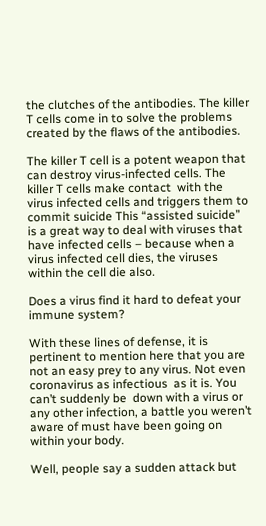the clutches of the antibodies. The killer T cells come in to solve the problems created by the flaws of the antibodies.

The killer T cell is a potent weapon that can destroy virus‐infected cells. The killer T cells make contact  with the virus infected cells and triggers them to commit suicide This “assisted suicide” is a great way to deal with viruses that have infected cells – because when a virus infected cell dies, the viruses within the cell die also.

Does a virus find it hard to defeat your immune system?

With these lines of defense, it is pertinent to mention here that you are not an easy prey to any virus. Not even coronavirus as infectious  as it is. You can’t suddenly be  down with a virus or any other infection, a battle you weren’t aware of must have been going on within your body.

Well, people say a sudden attack but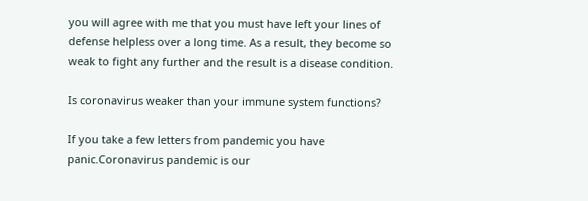you will agree with me that you must have left your lines of defense helpless over a long time. As a result, they become so weak to fight any further and the result is a disease condition.

Is coronavirus weaker than your immune system functions?

If you take a few letters from pandemic you have panic.Coronavirus pandemic is our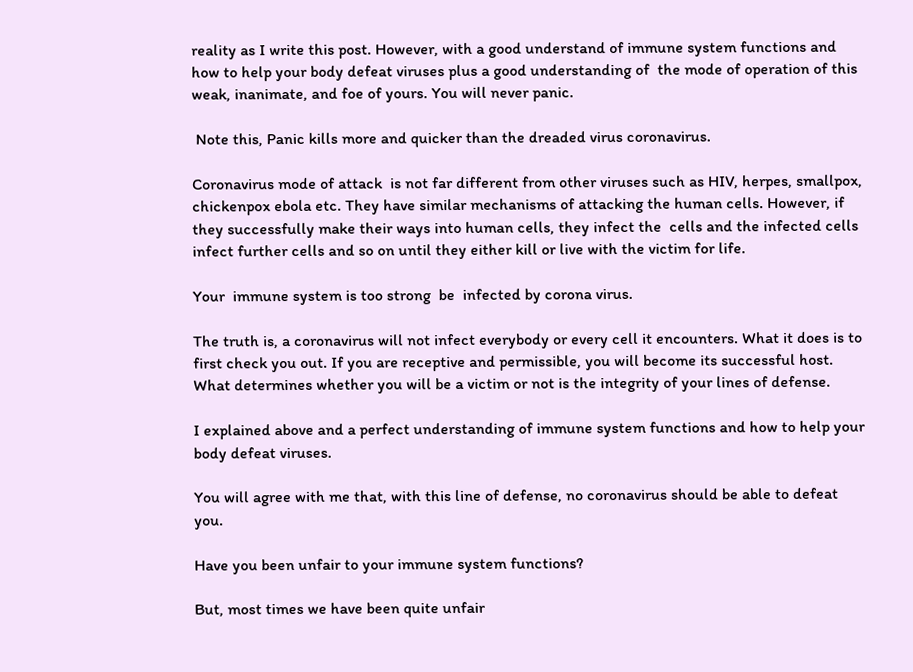reality as I write this post. However, with a good understand of immune system functions and how to help your body defeat viruses plus a good understanding of  the mode of operation of this weak, inanimate, and foe of yours. You will never panic.

 Note this, Panic kills more and quicker than the dreaded virus coronavirus.

Coronavirus mode of attack  is not far different from other viruses such as HIV, herpes, smallpox, chickenpox ebola etc. They have similar mechanisms of attacking the human cells. However, if they successfully make their ways into human cells, they infect the  cells and the infected cells infect further cells and so on until they either kill or live with the victim for life.

Your  immune system is too strong  be  infected by corona virus.

The truth is, a coronavirus will not infect everybody or every cell it encounters. What it does is to first check you out. If you are receptive and permissible, you will become its successful host. What determines whether you will be a victim or not is the integrity of your lines of defense.

I explained above and a perfect understanding of immune system functions and how to help your body defeat viruses.

You will agree with me that, with this line of defense, no coronavirus should be able to defeat you.

Have you been unfair to your immune system functions?

But, most times we have been quite unfair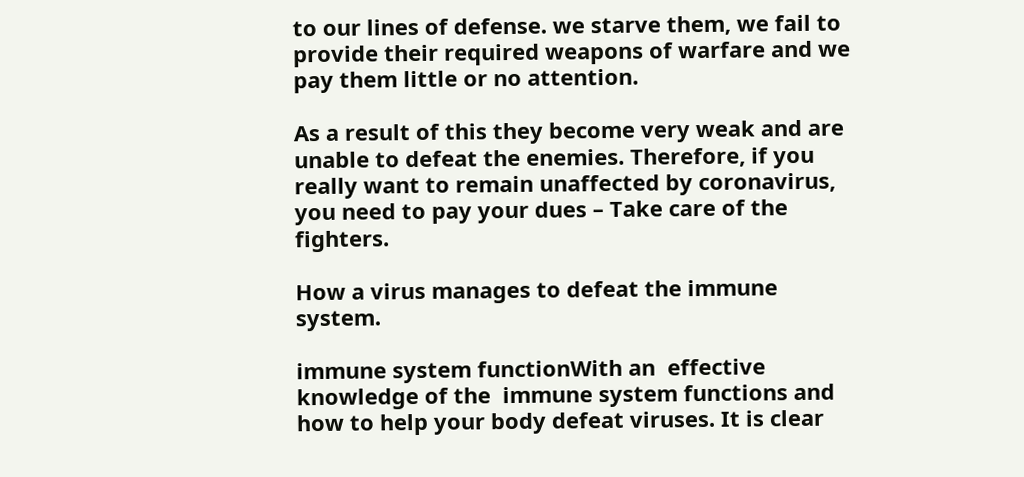to our lines of defense. we starve them, we fail to provide their required weapons of warfare and we pay them little or no attention.

As a result of this they become very weak and are unable to defeat the enemies. Therefore, if you really want to remain unaffected by coronavirus, you need to pay your dues – Take care of the fighters.

How a virus manages to defeat the immune system.

immune system functionWith an  effective knowledge of the  immune system functions and how to help your body defeat viruses. It is clear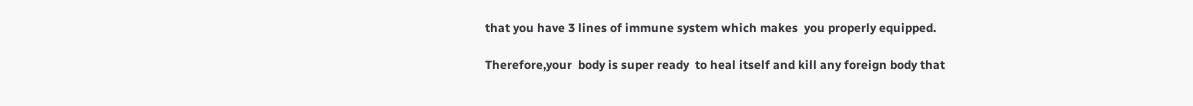that you have 3 lines of immune system which makes  you properly equipped.

Therefore,your  body is super ready  to heal itself and kill any foreign body that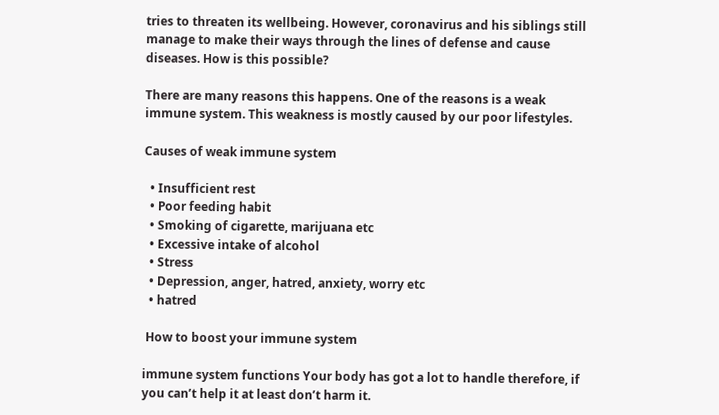tries to threaten its wellbeing. However, coronavirus and his siblings still manage to make their ways through the lines of defense and cause diseases. How is this possible?

There are many reasons this happens. One of the reasons is a weak immune system. This weakness is mostly caused by our poor lifestyles.

Causes of weak immune system

  • Insufficient rest
  • Poor feeding habit
  • Smoking of cigarette, marijuana etc
  • Excessive intake of alcohol
  • Stress
  • Depression, anger, hatred, anxiety, worry etc
  • hatred

 How to boost your immune system

immune system functions Your body has got a lot to handle therefore, if you can’t help it at least don’t harm it.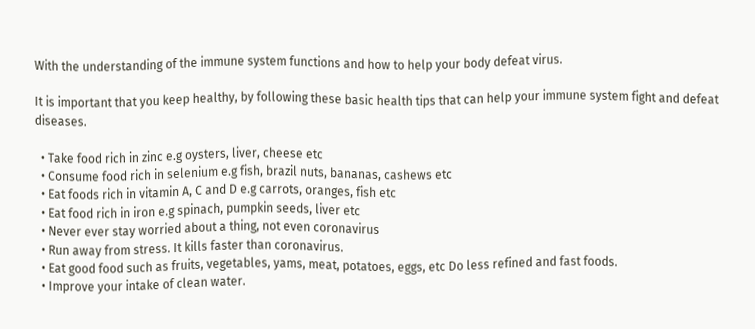With the understanding of the immune system functions and how to help your body defeat virus.

It is important that you keep healthy, by following these basic health tips that can help your immune system fight and defeat diseases.

  • Take food rich in zinc e.g oysters, liver, cheese etc
  • Consume food rich in selenium e.g fish, brazil nuts, bananas, cashews etc
  • Eat foods rich in vitamin A, C and D e.g carrots, oranges, fish etc
  • Eat food rich in iron e.g spinach, pumpkin seeds, liver etc
  • Never ever stay worried about a thing, not even coronavirus
  • Run away from stress. It kills faster than coronavirus.
  • Eat good food such as fruits, vegetables, yams, meat, potatoes, eggs, etc Do less refined and fast foods.
  • Improve your intake of clean water.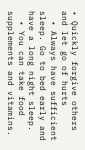• Quickly forgive others and let go of hurts
  • Always have sufficient sleep. Go to bed early and have a long night sleep.
  • You can take food supplements and vitamins.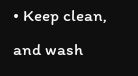• Keep clean, and wash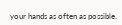your hands as often as possible.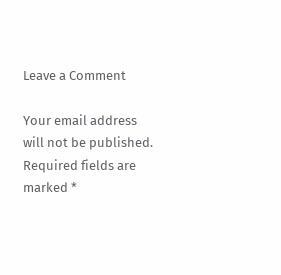Leave a Comment

Your email address will not be published. Required fields are marked *